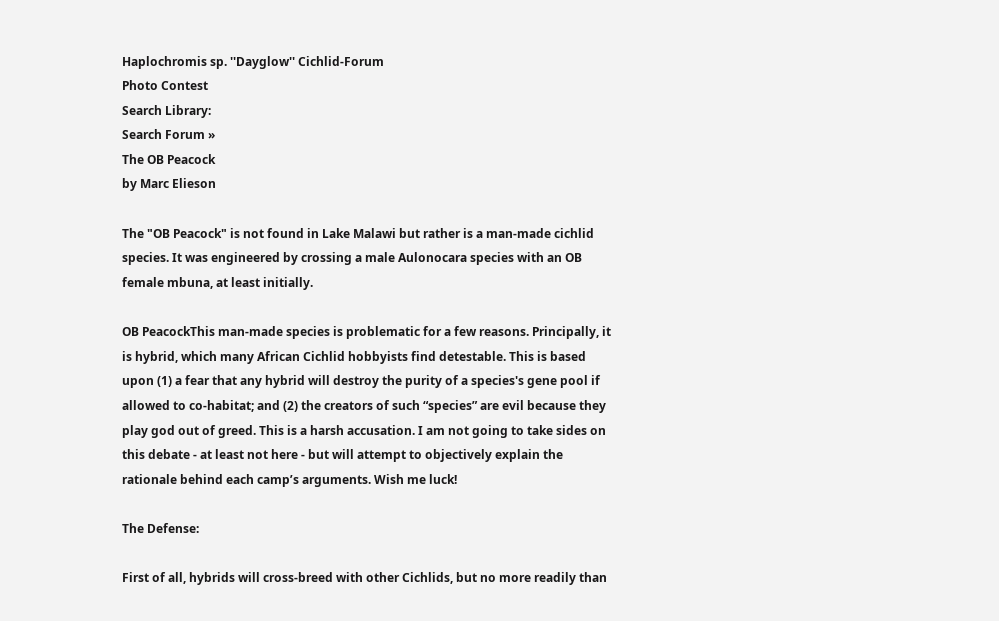Haplochromis sp. ''Dayglow'' Cichlid-Forum
Photo Contest
Search Library:
Search Forum »
The OB Peacock
by Marc Elieson

The "OB Peacock" is not found in Lake Malawi but rather is a man-made cichlid species. It was engineered by crossing a male Aulonocara species with an OB female mbuna, at least initially.

OB PeacockThis man-made species is problematic for a few reasons. Principally, it is hybrid, which many African Cichlid hobbyists find detestable. This is based upon (1) a fear that any hybrid will destroy the purity of a species's gene pool if allowed to co-habitat; and (2) the creators of such “species” are evil because they play god out of greed. This is a harsh accusation. I am not going to take sides on this debate - at least not here - but will attempt to objectively explain the rationale behind each camp’s arguments. Wish me luck!

The Defense:

First of all, hybrids will cross-breed with other Cichlids, but no more readily than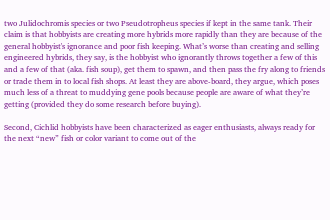two Julidochromis species or two Pseudotropheus species if kept in the same tank. Their claim is that hobbyists are creating more hybrids more rapidly than they are because of the general hobbyist's ignorance and poor fish keeping. What’s worse than creating and selling engineered hybrids, they say, is the hobbyist who ignorantly throws together a few of this and a few of that (aka. fish soup), get them to spawn, and then pass the fry along to friends or trade them in to local fish shops. At least they are above-board, they argue, which poses much less of a threat to muddying gene pools because people are aware of what they’re getting (provided they do some research before buying).

Second, Cichlid hobbyists have been characterized as eager enthusiasts, always ready for the next “new” fish or color variant to come out of the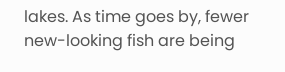lakes. As time goes by, fewer new-looking fish are being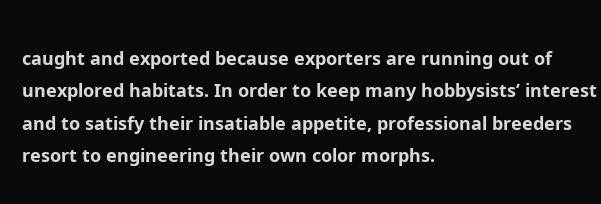caught and exported because exporters are running out of unexplored habitats. In order to keep many hobbysists’ interest and to satisfy their insatiable appetite, professional breeders resort to engineering their own color morphs.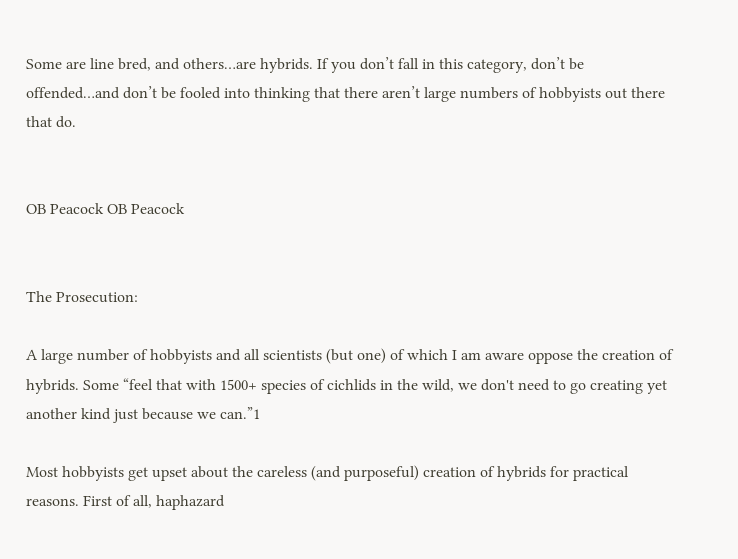Some are line bred, and others…are hybrids. If you don’t fall in this category, don’t be offended…and don’t be fooled into thinking that there aren’t large numbers of hobbyists out there that do.


OB Peacock OB Peacock


The Prosecution:

A large number of hobbyists and all scientists (but one) of which I am aware oppose the creation of hybrids. Some “feel that with 1500+ species of cichlids in the wild, we don't need to go creating yet another kind just because we can.”1

Most hobbyists get upset about the careless (and purposeful) creation of hybrids for practical reasons. First of all, haphazard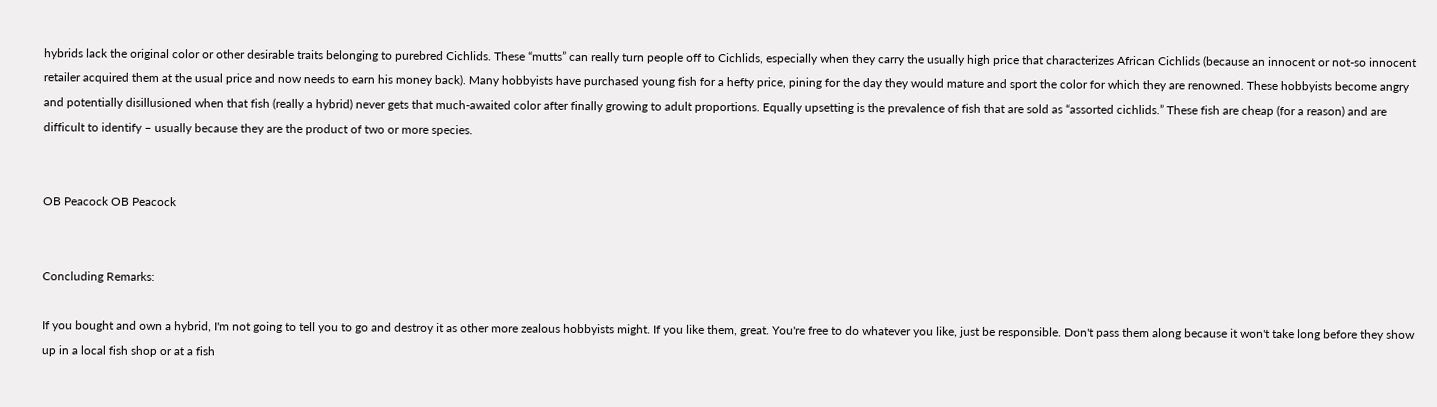hybrids lack the original color or other desirable traits belonging to purebred Cichlids. These “mutts” can really turn people off to Cichlids, especially when they carry the usually high price that characterizes African Cichlids (because an innocent or not-so innocent retailer acquired them at the usual price and now needs to earn his money back). Many hobbyists have purchased young fish for a hefty price, pining for the day they would mature and sport the color for which they are renowned. These hobbyists become angry and potentially disillusioned when that fish (really a hybrid) never gets that much-awaited color after finally growing to adult proportions. Equally upsetting is the prevalence of fish that are sold as “assorted cichlids.” These fish are cheap (for a reason) and are difficult to identify – usually because they are the product of two or more species.


OB Peacock OB Peacock


Concluding Remarks:

If you bought and own a hybrid, I'm not going to tell you to go and destroy it as other more zealous hobbyists might. If you like them, great. You're free to do whatever you like, just be responsible. Don't pass them along because it won't take long before they show up in a local fish shop or at a fish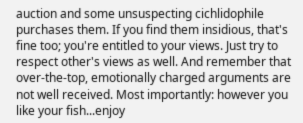auction and some unsuspecting cichlidophile purchases them. If you find them insidious, that's fine too; you're entitled to your views. Just try to respect other's views as well. And remember that over-the-top, emotionally charged arguments are not well received. Most importantly: however you like your fish...enjoy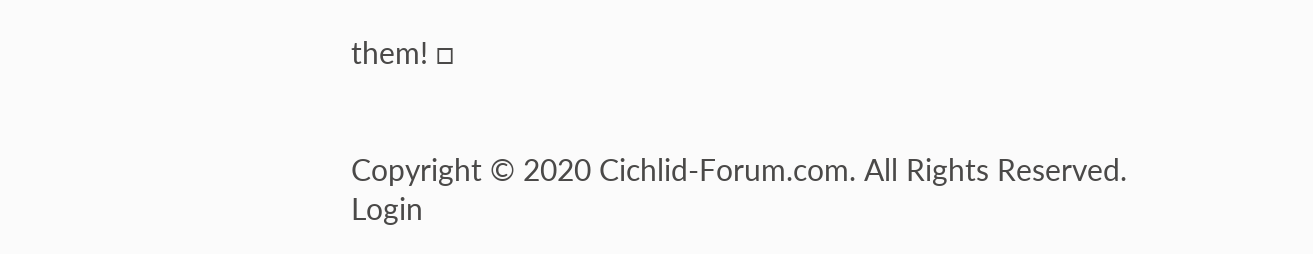them! □


Copyright © 2020 Cichlid-Forum.com. All Rights Reserved.
Login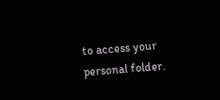to access your personal folder.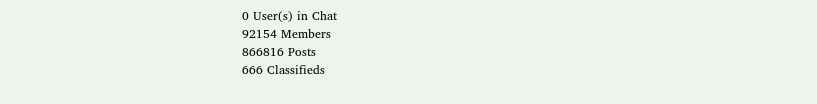0 User(s) in Chat
92154 Members
866816 Posts
666 Classifieds